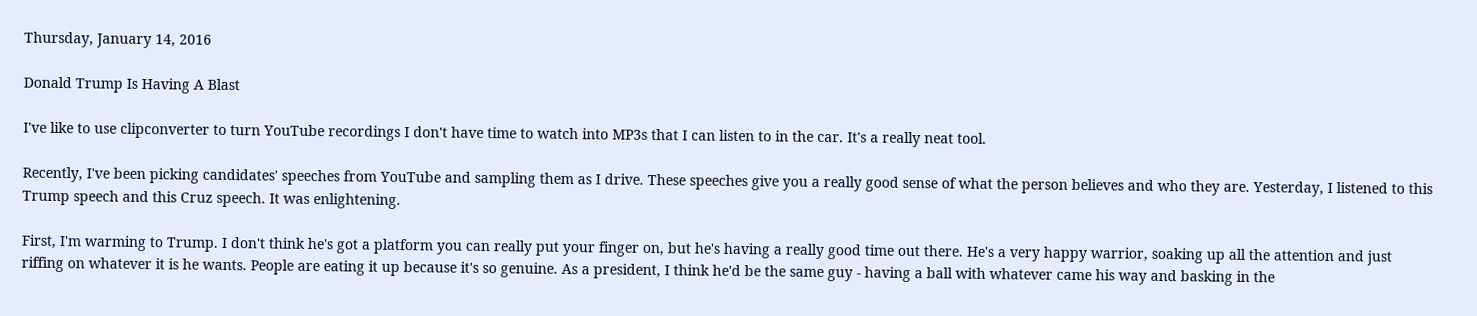Thursday, January 14, 2016

Donald Trump Is Having A Blast

I've like to use clipconverter to turn YouTube recordings I don't have time to watch into MP3s that I can listen to in the car. It's a really neat tool.

Recently, I've been picking candidates' speeches from YouTube and sampling them as I drive. These speeches give you a really good sense of what the person believes and who they are. Yesterday, I listened to this Trump speech and this Cruz speech. It was enlightening.

First, I'm warming to Trump. I don't think he's got a platform you can really put your finger on, but he's having a really good time out there. He's a very happy warrior, soaking up all the attention and just riffing on whatever it is he wants. People are eating it up because it's so genuine. As a president, I think he'd be the same guy - having a ball with whatever came his way and basking in the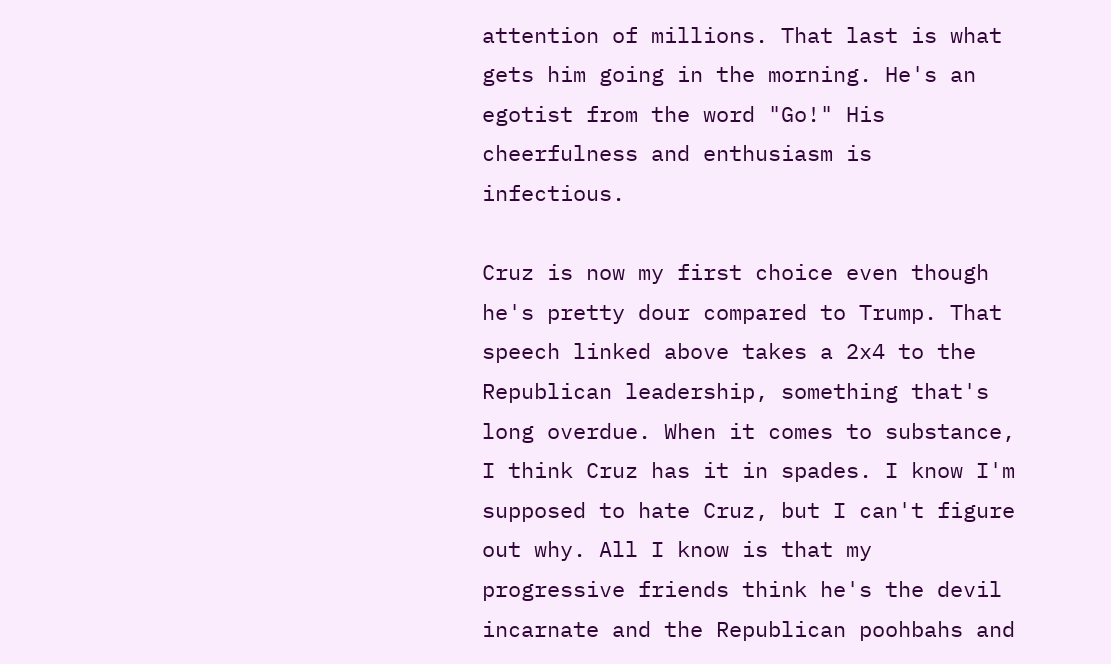attention of millions. That last is what gets him going in the morning. He's an egotist from the word "Go!" His cheerfulness and enthusiasm is infectious.

Cruz is now my first choice even though he's pretty dour compared to Trump. That speech linked above takes a 2x4 to the Republican leadership, something that's long overdue. When it comes to substance, I think Cruz has it in spades. I know I'm supposed to hate Cruz, but I can't figure out why. All I know is that my progressive friends think he's the devil incarnate and the Republican poohbahs and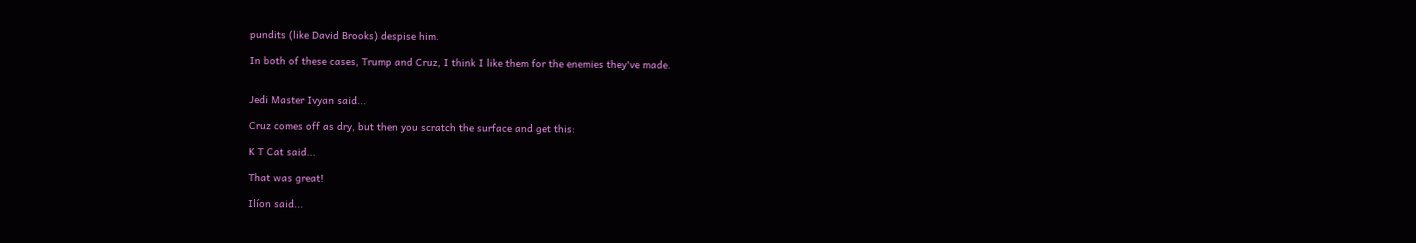pundits (like David Brooks) despise him.

In both of these cases, Trump and Cruz, I think I like them for the enemies they've made.


Jedi Master Ivyan said...

Cruz comes off as dry, but then you scratch the surface and get this:

K T Cat said...

That was great!

Ilíon said...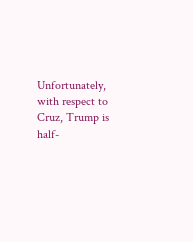Unfortunately, with respect to Cruz, Trump is half-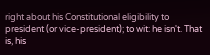right about his Constitutional eligibility to president (or vice-president); to wit: he isn't. That is, his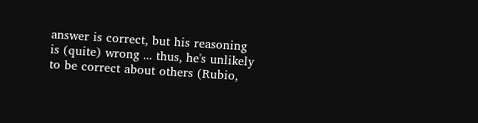answer is correct, but his reasoning is (quite) wrong ... thus, he's unlikely to be correct about others (Rubio,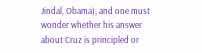Jindal, Obama), and one must wonder whether his answer about Cruz is principled or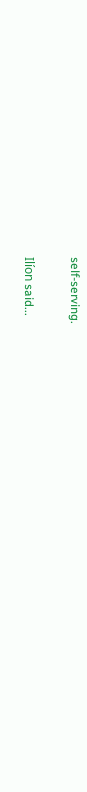self-serving.

Ilíon said...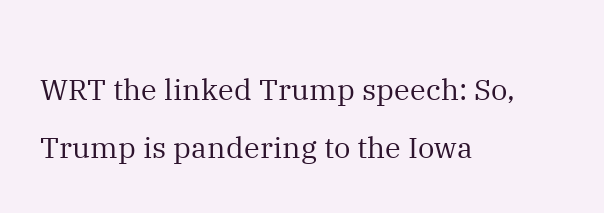WRT the linked Trump speech: So, Trump is pandering to the Iowa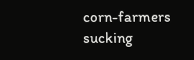corn-farmers sucking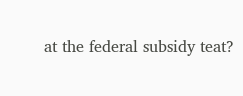at the federal subsidy teat?